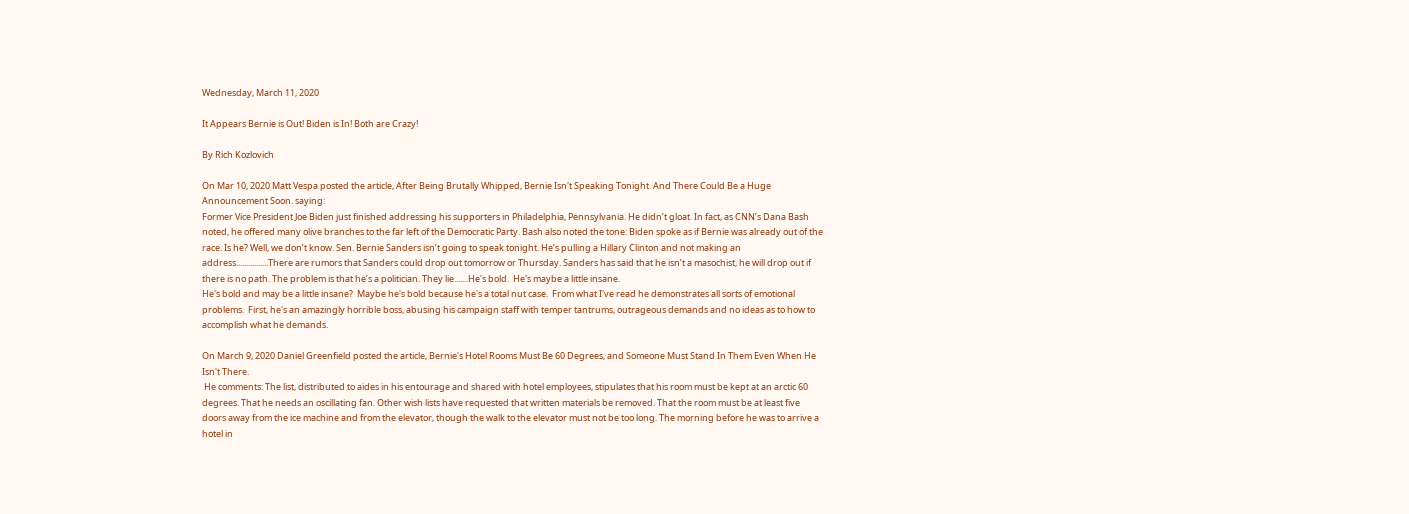Wednesday, March 11, 2020

It Appears Bernie is Out! Biden is In! Both are Crazy!

By Rich Kozlovich

On Mar 10, 2020 Matt Vespa posted the article, After Being Brutally Whipped, Bernie Isn't Speaking Tonight. And There Could Be a Huge Announcement Soon. saying:
Former Vice President Joe Biden just finished addressing his supporters in Philadelphia, Pennsylvania. He didn’t gloat. In fact, as CNN’s Dana Bash noted, he offered many olive branches to the far left of the Democratic Party. Bash also noted the tone: Biden spoke as if Bernie was already out of the race. Is he? Well, we don’t know. Sen. Bernie Sanders isn’t going to speak tonight. He’s pulling a Hillary Clinton and not making an address................There are rumors that Sanders could drop out tomorrow or Thursday. Sanders has said that he isn’t a masochist, he will drop out if there is no path. The problem is that he’s a politician. They lie.......He's bold.  He's maybe a little insane.
He's bold and may be a little insane?  Maybe he's bold because he's a total nut case.  From what I've read he demonstrates all sorts of emotional problems.  First, he's an amazingly horrible boss, abusing his campaign staff with temper tantrums, outrageous demands and no ideas as to how to accomplish what he demands.

On March 9, 2020 Daniel Greenfield posted the article, Bernie's Hotel Rooms Must Be 60 Degrees, and Someone Must Stand In Them Even When He Isn't There.
 He comments: The list, distributed to aides in his entourage and shared with hotel employees, stipulates that his room must be kept at an arctic 60 degrees. That he needs an oscillating fan. Other wish lists have requested that written materials be removed. That the room must be at least five doors away from the ice machine and from the elevator, though the walk to the elevator must not be too long. The morning before he was to arrive a hotel in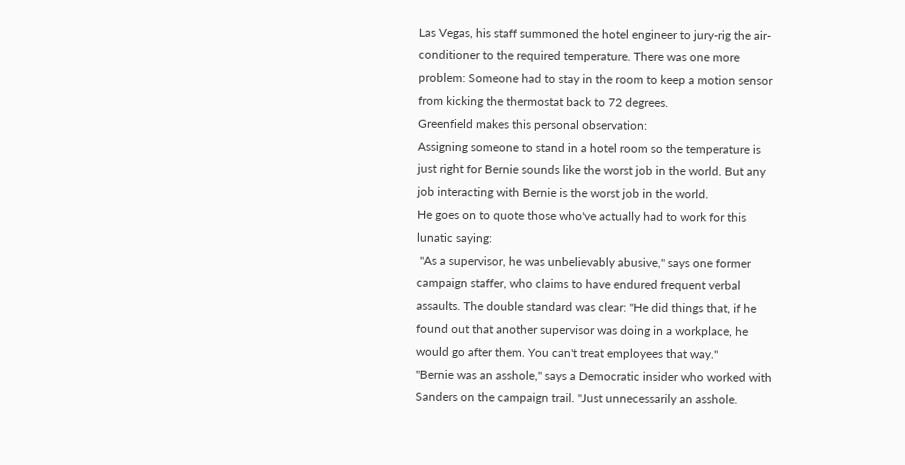Las Vegas, his staff summoned the hotel engineer to jury-rig the air-conditioner to the required temperature. There was one more problem: Someone had to stay in the room to keep a motion sensor from kicking the thermostat back to 72 degrees.
Greenfield makes this personal observation:
Assigning someone to stand in a hotel room so the temperature is just right for Bernie sounds like the worst job in the world. But any job interacting with Bernie is the worst job in the world.
He goes on to quote those who've actually had to work for this lunatic saying:
 "As a supervisor, he was unbelievably abusive," says one former campaign staffer, who claims to have endured frequent verbal assaults. The double standard was clear: "He did things that, if he found out that another supervisor was doing in a workplace, he would go after them. You can't treat employees that way."
"Bernie was an asshole," says a Democratic insider who worked with Sanders on the campaign trail. "Just unnecessarily an asshole.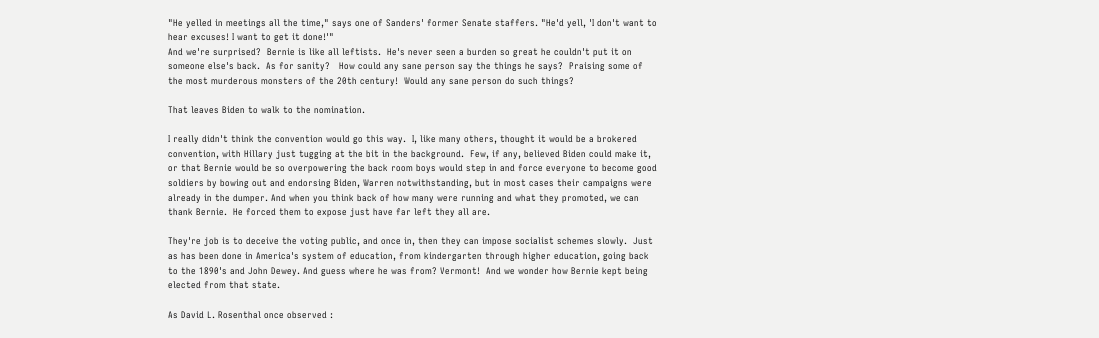"He yelled in meetings all the time," says one of Sanders' former Senate staffers. "He'd yell, 'I don't want to hear excuses! I want to get it done!'"
And we're surprised?  Bernie is like all leftists.  He's never seen a burden so great he couldn't put it on someone else's back.  As for sanity?   How could any sane person say the things he says?  Praising some of the most murderous monsters of the 20th century!  Would any sane person do such things?

That leaves Biden to walk to the nomination.

I really didn't think the convention would go this way.  I, like many others, thought it would be a brokered convention, with Hillary just tugging at the bit in the background.  Few, if any, believed Biden could make it, or that Bernie would be so overpowering the back room boys would step in and force everyone to become good soldiers by bowing out and endorsing Biden, Warren notwithstanding, but in most cases their campaigns were already in the dumper. And when you think back of how many were running and what they promoted, we can thank Bernie.  He forced them to expose just have far left they all are.

They're job is to deceive the voting public, and once in, then they can impose socialist schemes slowly.  Just as has been done in America's system of education, from kindergarten through higher education, going back to the 1890's and John Dewey. And guess where he was from? Vermont!  And we wonder how Bernie kept being elected from that state.

As David L. Rosenthal once observed :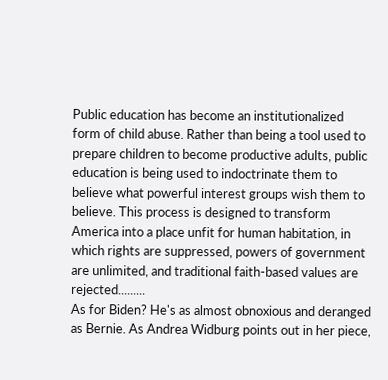Public education has become an institutionalized form of child abuse. Rather than being a tool used to prepare children to become productive adults, public education is being used to indoctrinate them to believe what powerful interest groups wish them to believe. This process is designed to transform America into a place unfit for human habitation, in which rights are suppressed, powers of government are unlimited, and traditional faith-based values are rejected.........
As for Biden? He's as almost obnoxious and deranged as Bernie. As Andrea Widburg points out in her piece,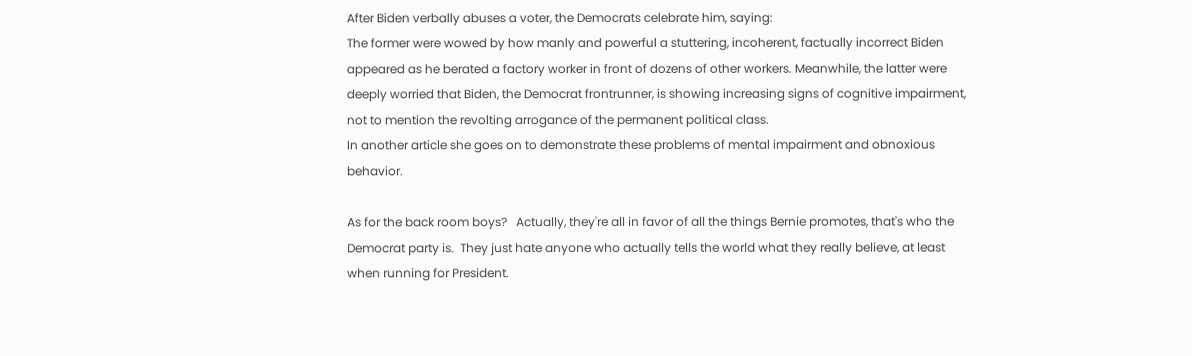After Biden verbally abuses a voter, the Democrats celebrate him, saying:
The former were wowed by how manly and powerful a stuttering, incoherent, factually incorrect Biden appeared as he berated a factory worker in front of dozens of other workers. Meanwhile, the latter were deeply worried that Biden, the Democrat frontrunner, is showing increasing signs of cognitive impairment, not to mention the revolting arrogance of the permanent political class.
In another article she goes on to demonstrate these problems of mental impairment and obnoxious behavior.

As for the back room boys?   Actually, they're all in favor of all the things Bernie promotes, that's who the Democrat party is.  They just hate anyone who actually tells the world what they really believe, at least when running for President.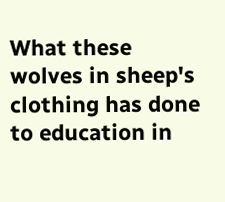What these wolves in sheep's clothing has done to education in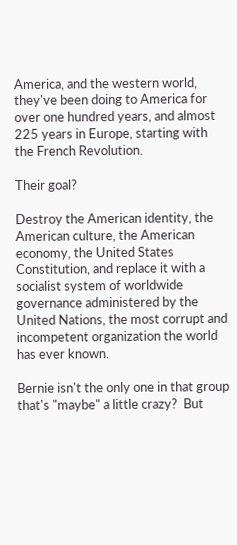America, and the western world, they've been doing to America for over one hundred years, and almost 225 years in Europe, starting with the French Revolution.

Their goal?

Destroy the American identity, the American culture, the American economy, the United States Constitution, and replace it with a socialist system of worldwide governance administered by the United Nations, the most corrupt and incompetent organization the world has ever known.

Bernie isn't the only one in that group that's "maybe" a little crazy?  But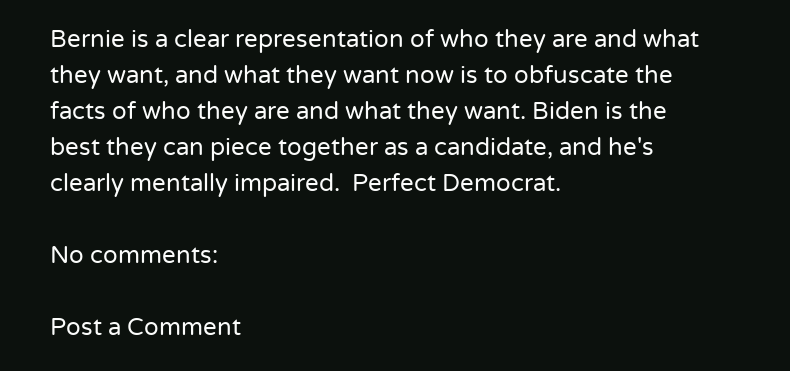Bernie is a clear representation of who they are and what they want, and what they want now is to obfuscate the facts of who they are and what they want. Biden is the best they can piece together as a candidate, and he's clearly mentally impaired.  Perfect Democrat.

No comments:

Post a Comment